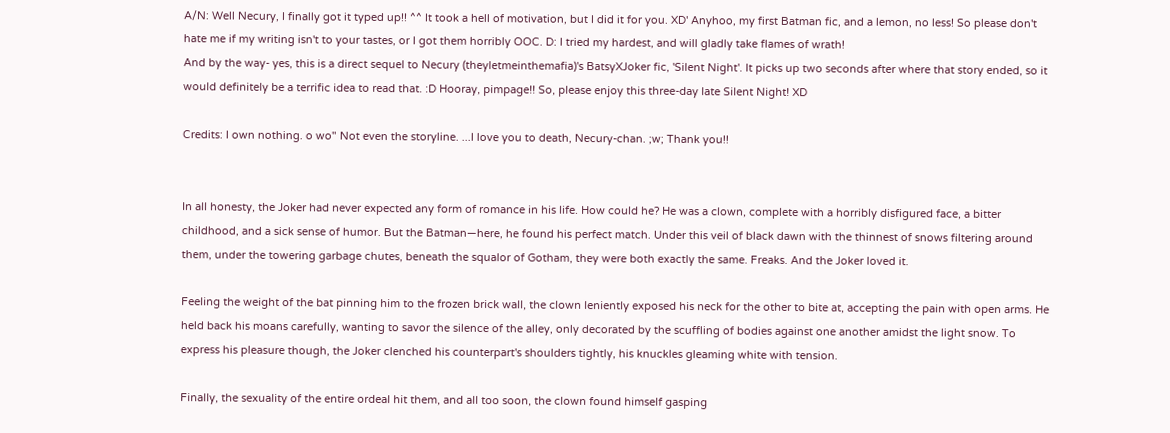A/N: Well Necury, I finally got it typed up!! ^^ It took a hell of motivation, but I did it for you. XD' Anyhoo, my first Batman fic, and a lemon, no less! So please don't hate me if my writing isn't to your tastes, or I got them horribly OOC. D: I tried my hardest, and will gladly take flames of wrath!
And by the way- yes, this is a direct sequel to Necury (theyletmeinthemafia)'s BatsyXJoker fic, 'Silent Night'. It picks up two seconds after where that story ended, so it would definitely be a terrific idea to read that. :D Hooray, pimpage!! So, please enjoy this three-day late Silent Night! XD

Credits: I own nothing. o wo" Not even the storyline. ...I love you to death, Necury-chan. ;w; Thank you!!


In all honesty, the Joker had never expected any form of romance in his life. How could he? He was a clown, complete with a horribly disfigured face, a bitter childhood, and a sick sense of humor. But the Batman—here, he found his perfect match. Under this veil of black dawn with the thinnest of snows filtering around them, under the towering garbage chutes, beneath the squalor of Gotham, they were both exactly the same. Freaks. And the Joker loved it.

Feeling the weight of the bat pinning him to the frozen brick wall, the clown leniently exposed his neck for the other to bite at, accepting the pain with open arms. He held back his moans carefully, wanting to savor the silence of the alley, only decorated by the scuffling of bodies against one another amidst the light snow. To express his pleasure though, the Joker clenched his counterpart's shoulders tightly, his knuckles gleaming white with tension.

Finally, the sexuality of the entire ordeal hit them, and all too soon, the clown found himself gasping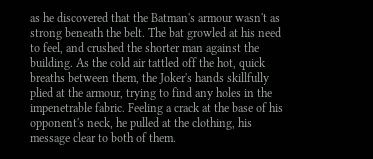as he discovered that the Batman's armour wasn't as strong beneath the belt. The bat growled at his need to feel, and crushed the shorter man against the building. As the cold air tattled off the hot, quick breaths between them, the Joker's hands skillfully plied at the armour, trying to find any holes in the impenetrable fabric. Feeling a crack at the base of his opponent's neck, he pulled at the clothing, his message clear to both of them.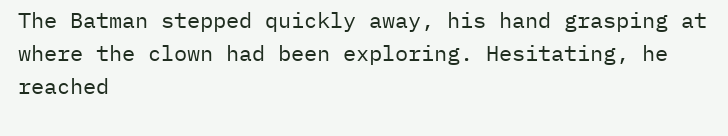The Batman stepped quickly away, his hand grasping at where the clown had been exploring. Hesitating, he reached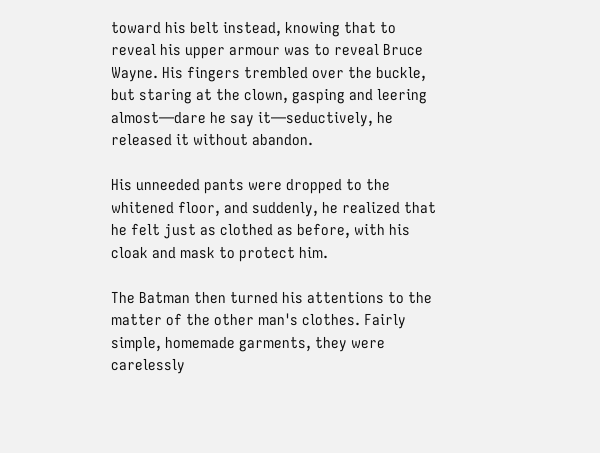toward his belt instead, knowing that to reveal his upper armour was to reveal Bruce Wayne. His fingers trembled over the buckle, but staring at the clown, gasping and leering almost—dare he say it—seductively, he released it without abandon.

His unneeded pants were dropped to the whitened floor, and suddenly, he realized that he felt just as clothed as before, with his cloak and mask to protect him.

The Batman then turned his attentions to the matter of the other man's clothes. Fairly simple, homemade garments, they were carelessly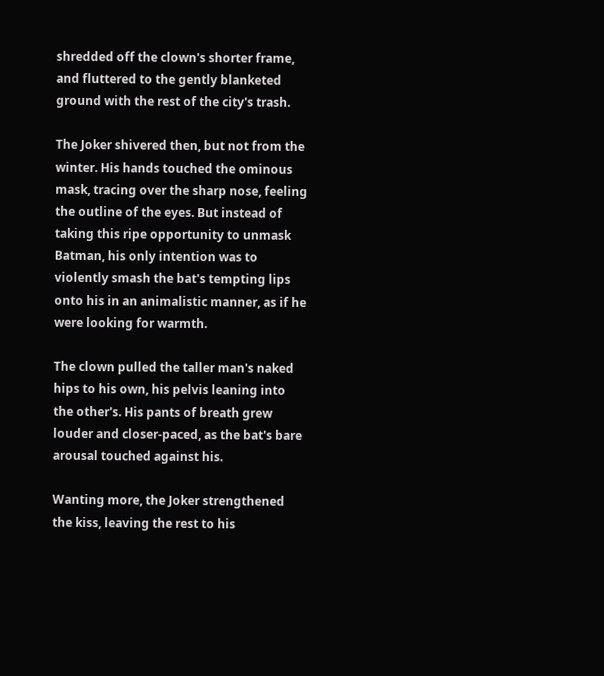shredded off the clown's shorter frame, and fluttered to the gently blanketed ground with the rest of the city's trash.

The Joker shivered then, but not from the winter. His hands touched the ominous mask, tracing over the sharp nose, feeling the outline of the eyes. But instead of taking this ripe opportunity to unmask Batman, his only intention was to violently smash the bat's tempting lips onto his in an animalistic manner, as if he were looking for warmth.

The clown pulled the taller man's naked hips to his own, his pelvis leaning into the other's. His pants of breath grew louder and closer-paced, as the bat's bare arousal touched against his.

Wanting more, the Joker strengthened the kiss, leaving the rest to his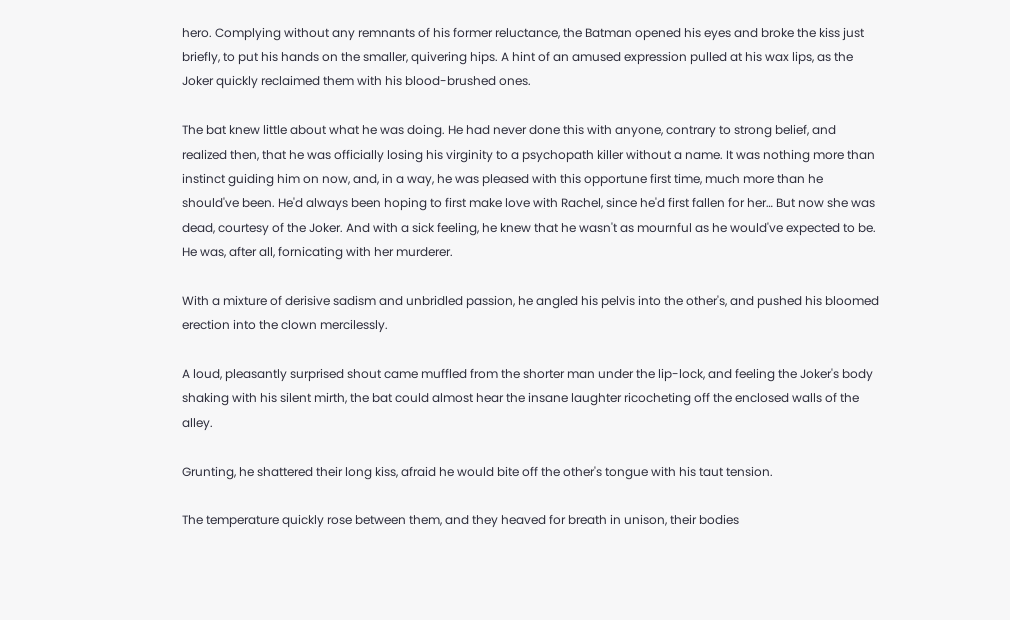hero. Complying without any remnants of his former reluctance, the Batman opened his eyes and broke the kiss just briefly, to put his hands on the smaller, quivering hips. A hint of an amused expression pulled at his wax lips, as the Joker quickly reclaimed them with his blood-brushed ones.

The bat knew little about what he was doing. He had never done this with anyone, contrary to strong belief, and realized then, that he was officially losing his virginity to a psychopath killer without a name. It was nothing more than instinct guiding him on now, and, in a way, he was pleased with this opportune first time, much more than he should've been. He'd always been hoping to first make love with Rachel, since he'd first fallen for her… But now she was dead, courtesy of the Joker. And with a sick feeling, he knew that he wasn't as mournful as he would've expected to be. He was, after all, fornicating with her murderer.

With a mixture of derisive sadism and unbridled passion, he angled his pelvis into the other's, and pushed his bloomed erection into the clown mercilessly.

A loud, pleasantly surprised shout came muffled from the shorter man under the lip-lock, and feeling the Joker's body shaking with his silent mirth, the bat could almost hear the insane laughter ricocheting off the enclosed walls of the alley.

Grunting, he shattered their long kiss, afraid he would bite off the other's tongue with his taut tension.

The temperature quickly rose between them, and they heaved for breath in unison, their bodies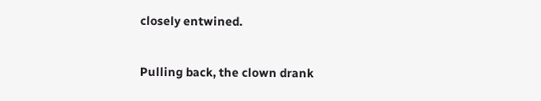closely entwined.

Pulling back, the clown drank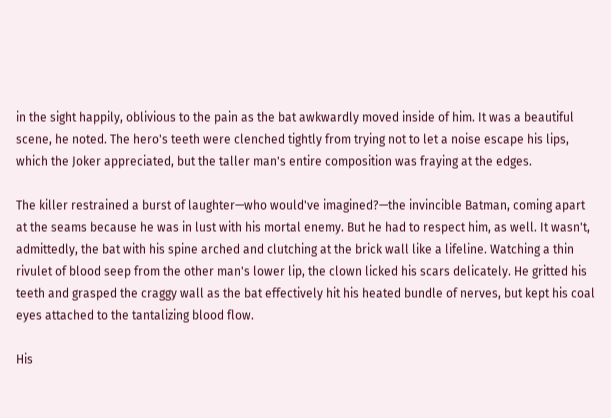in the sight happily, oblivious to the pain as the bat awkwardly moved inside of him. It was a beautiful scene, he noted. The hero's teeth were clenched tightly from trying not to let a noise escape his lips, which the Joker appreciated, but the taller man's entire composition was fraying at the edges.

The killer restrained a burst of laughter—who would've imagined?—the invincible Batman, coming apart at the seams because he was in lust with his mortal enemy. But he had to respect him, as well. It wasn't, admittedly, the bat with his spine arched and clutching at the brick wall like a lifeline. Watching a thin rivulet of blood seep from the other man's lower lip, the clown licked his scars delicately. He gritted his teeth and grasped the craggy wall as the bat effectively hit his heated bundle of nerves, but kept his coal eyes attached to the tantalizing blood flow.

His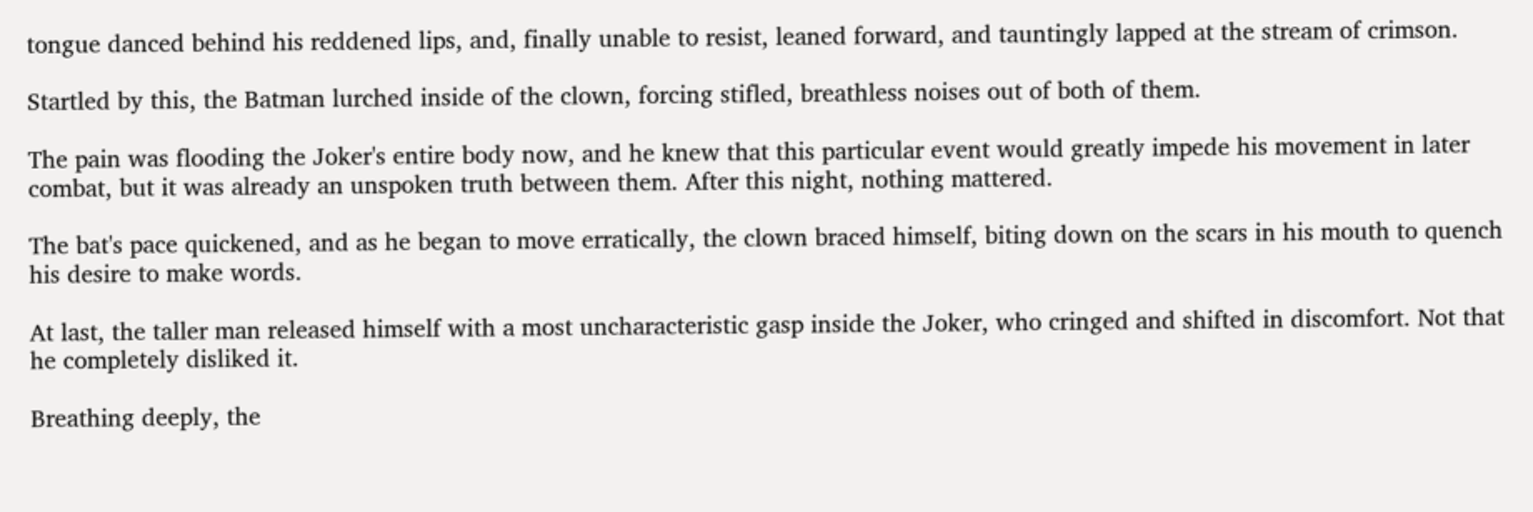tongue danced behind his reddened lips, and, finally unable to resist, leaned forward, and tauntingly lapped at the stream of crimson.

Startled by this, the Batman lurched inside of the clown, forcing stifled, breathless noises out of both of them.

The pain was flooding the Joker's entire body now, and he knew that this particular event would greatly impede his movement in later combat, but it was already an unspoken truth between them. After this night, nothing mattered.

The bat's pace quickened, and as he began to move erratically, the clown braced himself, biting down on the scars in his mouth to quench his desire to make words.

At last, the taller man released himself with a most uncharacteristic gasp inside the Joker, who cringed and shifted in discomfort. Not that he completely disliked it.

Breathing deeply, the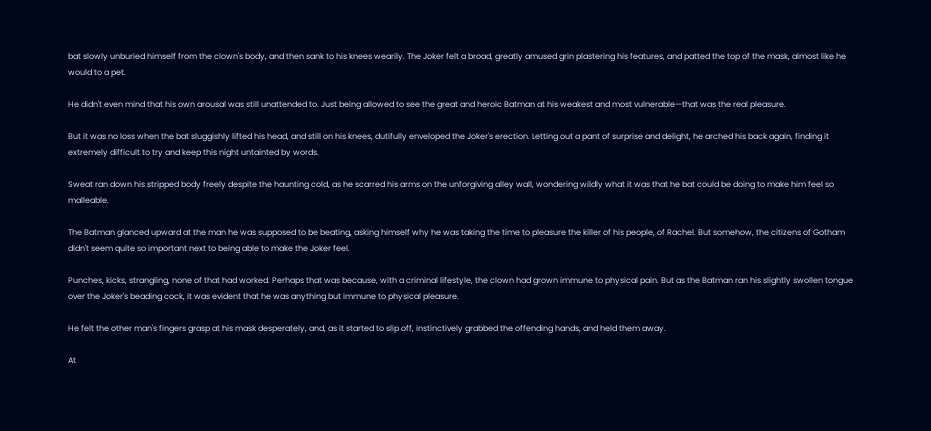bat slowly unburied himself from the clown's body, and then sank to his knees wearily. The Joker felt a broad, greatly amused grin plastering his features, and patted the top of the mask, almost like he would to a pet.

He didn't even mind that his own arousal was still unattended to. Just being allowed to see the great and heroic Batman at his weakest and most vulnerable—that was the real pleasure.

But it was no loss when the bat sluggishly lifted his head, and still on his knees, dutifully enveloped the Joker's erection. Letting out a pant of surprise and delight, he arched his back again, finding it extremely difficult to try and keep this night untainted by words.

Sweat ran down his stripped body freely despite the haunting cold, as he scarred his arms on the unforgiving alley wall, wondering wildly what it was that he bat could be doing to make him feel so malleable.

The Batman glanced upward at the man he was supposed to be beating, asking himself why he was taking the time to pleasure the killer of his people, of Rachel. But somehow, the citizens of Gotham didn't seem quite so important next to being able to make the Joker feel.

Punches, kicks, strangling, none of that had worked. Perhaps that was because, with a criminal lifestyle, the clown had grown immune to physical pain. But as the Batman ran his slightly swollen tongue over the Joker's beading cock, it was evident that he was anything but immune to physical pleasure.

He felt the other man's fingers grasp at his mask desperately, and, as it started to slip off, instinctively grabbed the offending hands, and held them away.

At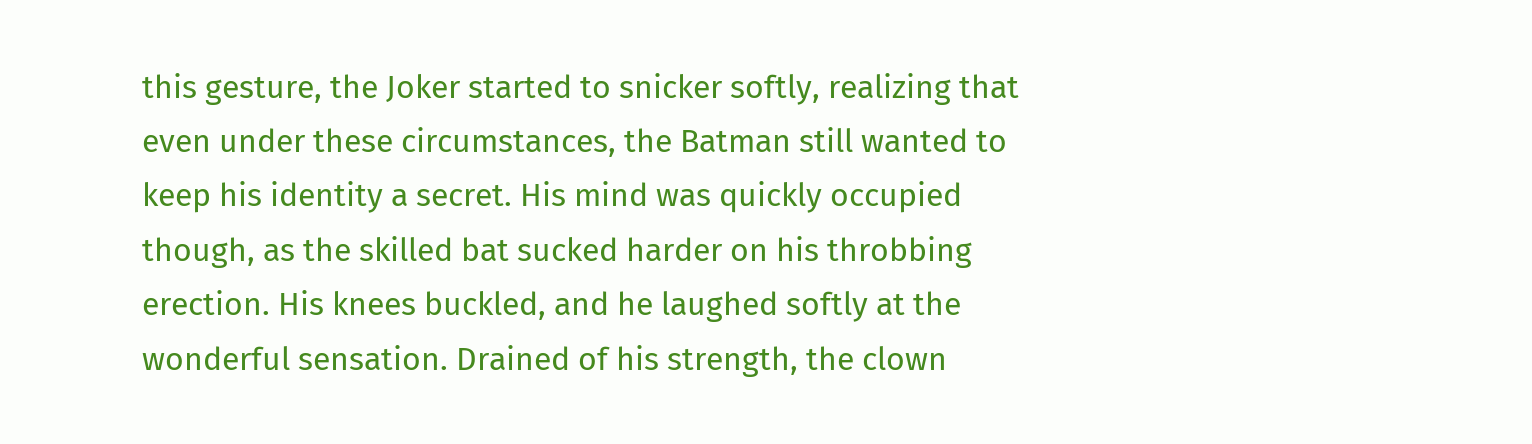this gesture, the Joker started to snicker softly, realizing that even under these circumstances, the Batman still wanted to keep his identity a secret. His mind was quickly occupied though, as the skilled bat sucked harder on his throbbing erection. His knees buckled, and he laughed softly at the wonderful sensation. Drained of his strength, the clown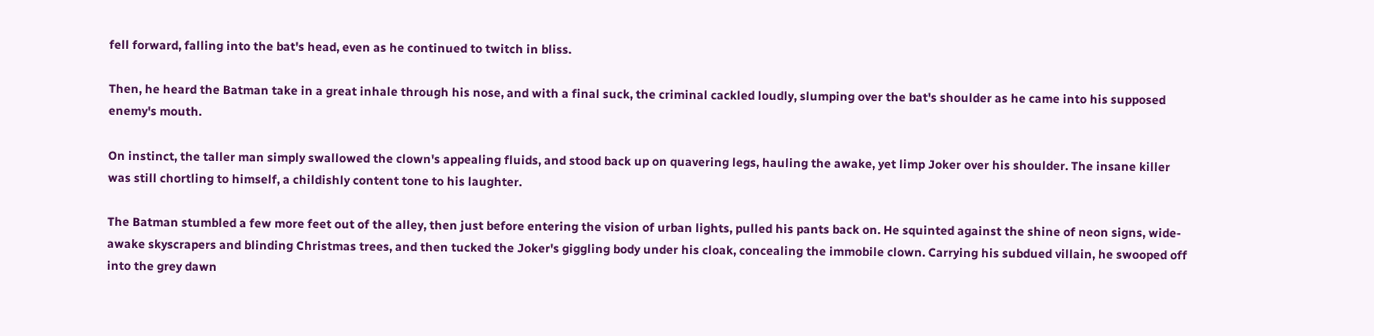fell forward, falling into the bat's head, even as he continued to twitch in bliss.

Then, he heard the Batman take in a great inhale through his nose, and with a final suck, the criminal cackled loudly, slumping over the bat's shoulder as he came into his supposed enemy's mouth.

On instinct, the taller man simply swallowed the clown's appealing fluids, and stood back up on quavering legs, hauling the awake, yet limp Joker over his shoulder. The insane killer was still chortling to himself, a childishly content tone to his laughter.

The Batman stumbled a few more feet out of the alley, then just before entering the vision of urban lights, pulled his pants back on. He squinted against the shine of neon signs, wide-awake skyscrapers and blinding Christmas trees, and then tucked the Joker's giggling body under his cloak, concealing the immobile clown. Carrying his subdued villain, he swooped off into the grey dawn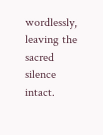wordlessly, leaving the sacred silence intact.